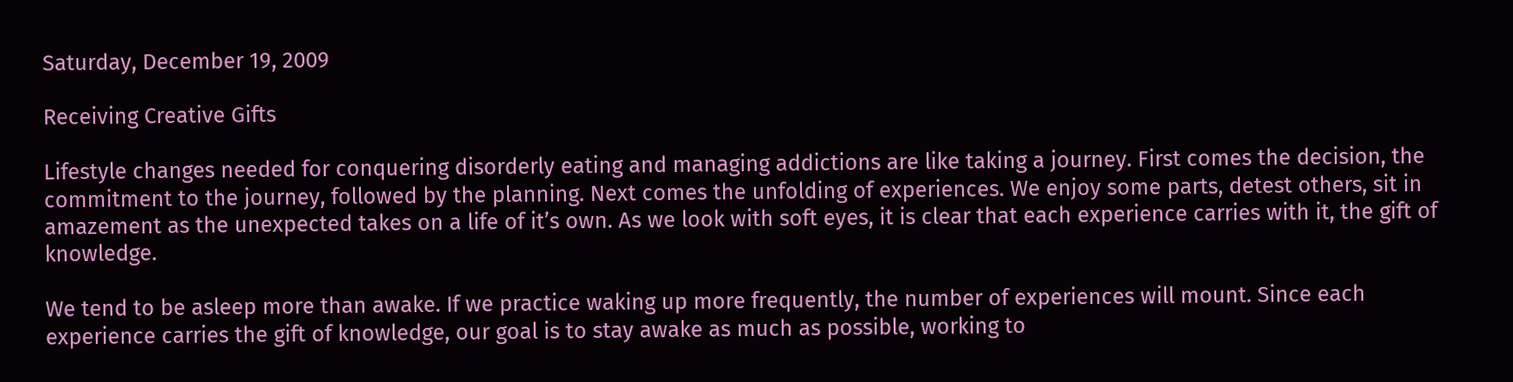Saturday, December 19, 2009

Receiving Creative Gifts

Lifestyle changes needed for conquering disorderly eating and managing addictions are like taking a journey. First comes the decision, the commitment to the journey, followed by the planning. Next comes the unfolding of experiences. We enjoy some parts, detest others, sit in amazement as the unexpected takes on a life of it’s own. As we look with soft eyes, it is clear that each experience carries with it, the gift of knowledge.

We tend to be asleep more than awake. If we practice waking up more frequently, the number of experiences will mount. Since each experience carries the gift of knowledge, our goal is to stay awake as much as possible, working to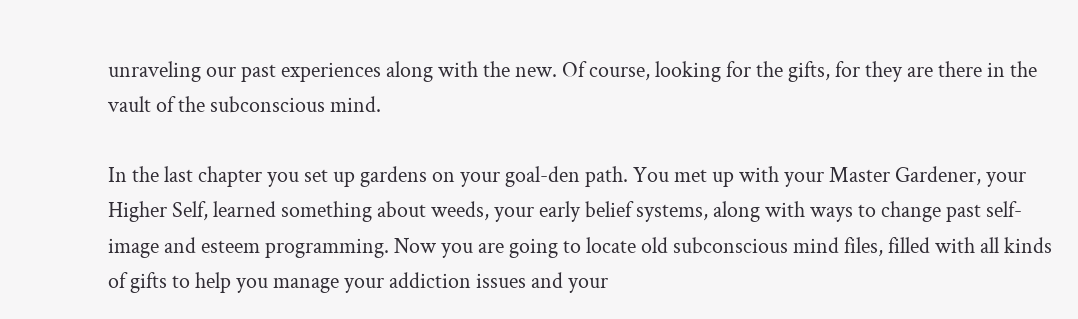unraveling our past experiences along with the new. Of course, looking for the gifts, for they are there in the vault of the subconscious mind.

In the last chapter you set up gardens on your goal-den path. You met up with your Master Gardener, your Higher Self, learned something about weeds, your early belief systems, along with ways to change past self-image and esteem programming. Now you are going to locate old subconscious mind files, filled with all kinds of gifts to help you manage your addiction issues and your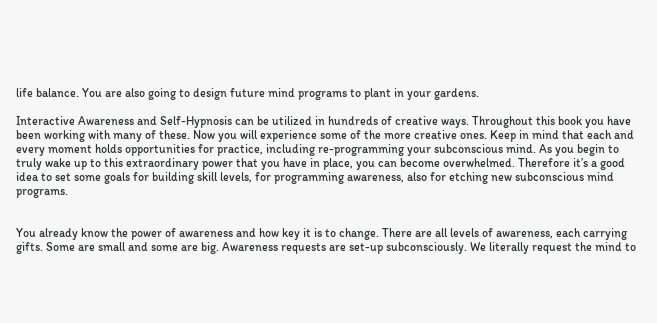life balance. You are also going to design future mind programs to plant in your gardens.

Interactive Awareness and Self-Hypnosis can be utilized in hundreds of creative ways. Throughout this book you have been working with many of these. Now you will experience some of the more creative ones. Keep in mind that each and every moment holds opportunities for practice, including re-programming your subconscious mind. As you begin to truly wake up to this extraordinary power that you have in place, you can become overwhelmed. Therefore it’s a good idea to set some goals for building skill levels, for programming awareness, also for etching new subconscious mind programs.


You already know the power of awareness and how key it is to change. There are all levels of awareness, each carrying gifts. Some are small and some are big. Awareness requests are set-up subconsciously. We literally request the mind to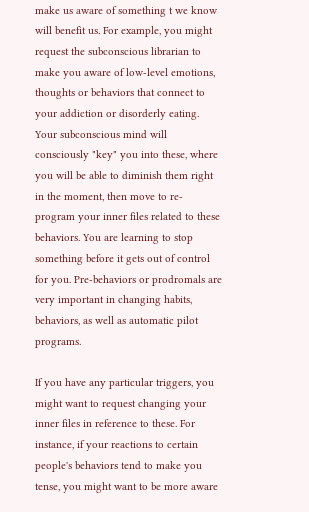make us aware of something t we know will benefit us. For example, you might request the subconscious librarian to make you aware of low-level emotions, thoughts or behaviors that connect to your addiction or disorderly eating. Your subconscious mind will consciously "key" you into these, where you will be able to diminish them right in the moment, then move to re-program your inner files related to these behaviors. You are learning to stop something before it gets out of control for you. Pre-behaviors or prodromals are very important in changing habits, behaviors, as well as automatic pilot programs.

If you have any particular triggers, you might want to request changing your inner files in reference to these. For instance, if your reactions to certain people's behaviors tend to make you tense, you might want to be more aware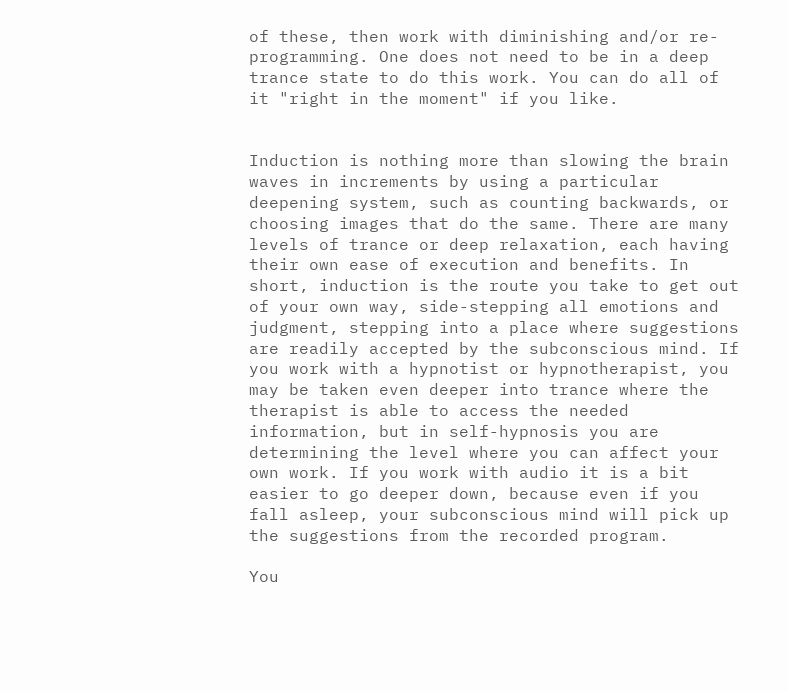of these, then work with diminishing and/or re-programming. One does not need to be in a deep trance state to do this work. You can do all of it "right in the moment" if you like.


Induction is nothing more than slowing the brain waves in increments by using a particular deepening system, such as counting backwards, or choosing images that do the same. There are many levels of trance or deep relaxation, each having their own ease of execution and benefits. In short, induction is the route you take to get out of your own way, side-stepping all emotions and judgment, stepping into a place where suggestions are readily accepted by the subconscious mind. If you work with a hypnotist or hypnotherapist, you may be taken even deeper into trance where the therapist is able to access the needed information, but in self-hypnosis you are determining the level where you can affect your own work. If you work with audio it is a bit easier to go deeper down, because even if you fall asleep, your subconscious mind will pick up the suggestions from the recorded program.

You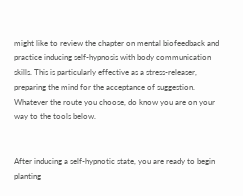might like to review the chapter on mental biofeedback and practice inducing self-hypnosis with body communication skills. This is particularly effective as a stress-releaser, preparing the mind for the acceptance of suggestion. Whatever the route you choose, do know you are on your way to the tools below.


After inducing a self-hypnotic state, you are ready to begin planting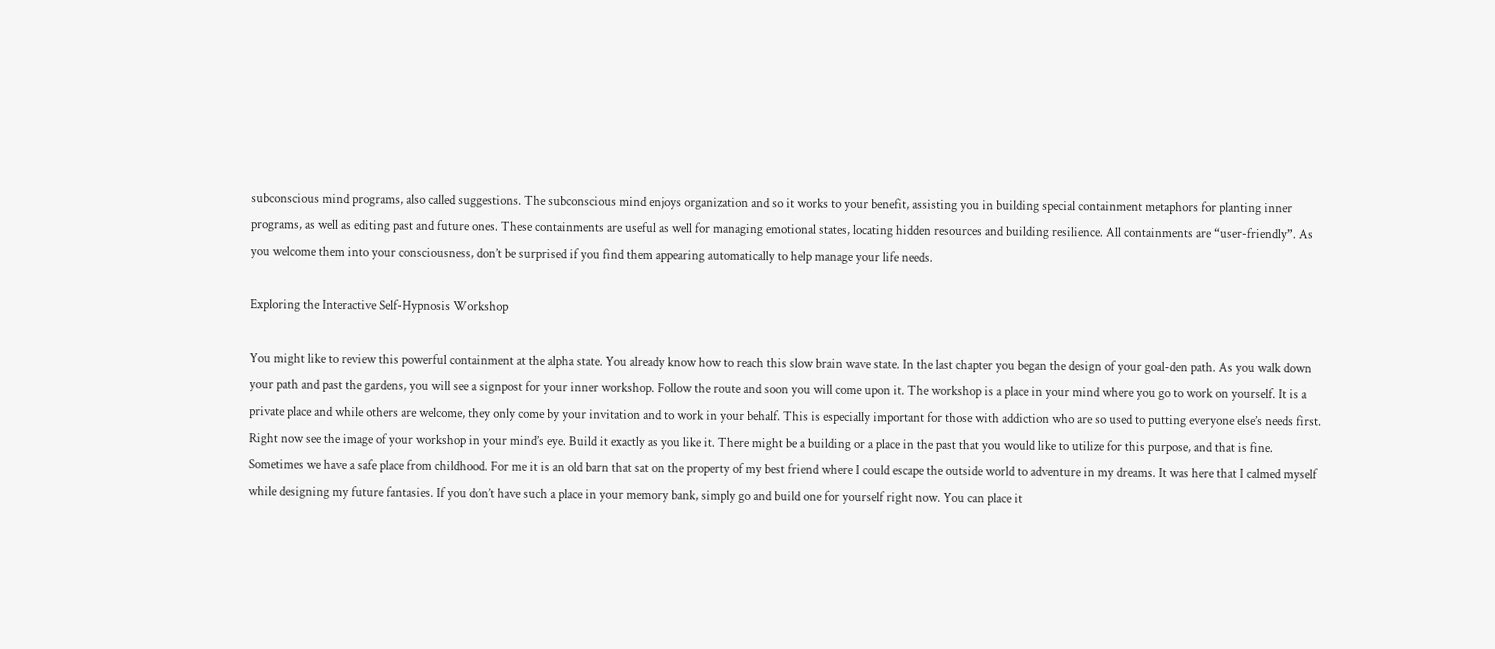subconscious mind programs, also called suggestions. The subconscious mind enjoys organization and so it works to your benefit, assisting you in building special containment metaphors for planting inner programs, as well as editing past and future ones. These containments are useful as well for managing emotional states, locating hidden resources and building resilience. All containments are “user-friendly”. As you welcome them into your consciousness, don’t be surprised if you find them appearing automatically to help manage your life needs.

Exploring the Interactive Self-Hypnosis Workshop

You might like to review this powerful containment at the alpha state. You already know how to reach this slow brain wave state. In the last chapter you began the design of your goal-den path. As you walk down your path and past the gardens, you will see a signpost for your inner workshop. Follow the route and soon you will come upon it. The workshop is a place in your mind where you go to work on yourself. It is a private place and while others are welcome, they only come by your invitation and to work in your behalf. This is especially important for those with addiction who are so used to putting everyone else’s needs first.
Right now see the image of your workshop in your mind’s eye. Build it exactly as you like it. There might be a building or a place in the past that you would like to utilize for this purpose, and that is fine. Sometimes we have a safe place from childhood. For me it is an old barn that sat on the property of my best friend where I could escape the outside world to adventure in my dreams. It was here that I calmed myself while designing my future fantasies. If you don’t have such a place in your memory bank, simply go and build one for yourself right now. You can place it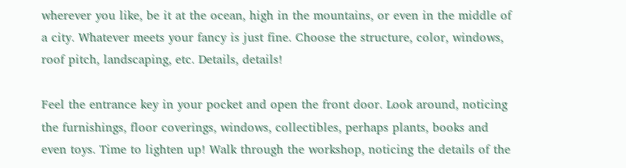wherever you like, be it at the ocean, high in the mountains, or even in the middle of a city. Whatever meets your fancy is just fine. Choose the structure, color, windows, roof pitch, landscaping, etc. Details, details!

Feel the entrance key in your pocket and open the front door. Look around, noticing the furnishings, floor coverings, windows, collectibles, perhaps plants, books and even toys. Time to lighten up! Walk through the workshop, noticing the details of the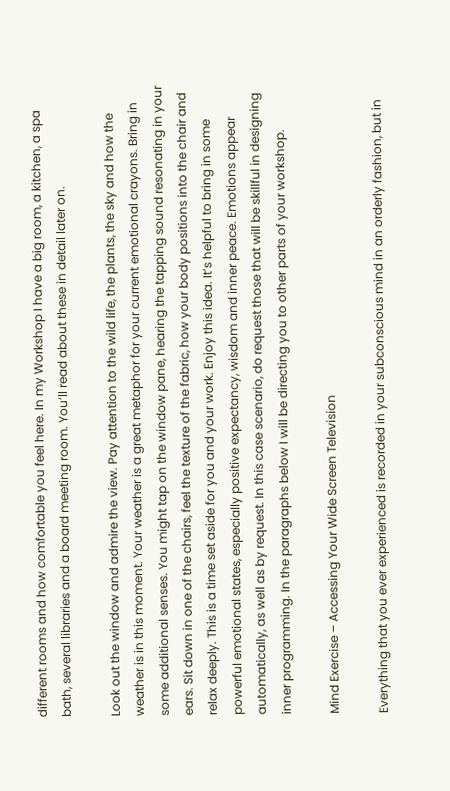different rooms and how comfortable you feel here. In my Workshop I have a big room, a kitchen, a spa bath, several libraries and a board meeting room. You’ll read about these in detail later on.

Look out the window and admire the view. Pay attention to the wild life, the plants, the sky and how the weather is in this moment. Your weather is a great metaphor for your current emotional crayons. Bring in some additional senses. You might tap on the window pane, hearing the tapping sound resonating in your ears. Sit down in one of the chairs, feel the texture of the fabric, how your body positions into the chair and relax deeply. This is a time set aside for you and your work. Enjoy this idea. It’s helpful to bring in some powerful emotional states, especially positive expectancy, wisdom and inner peace. Emotions appear automatically, as well as by request. In this case scenario, do request those that will be skillful in designing inner programming. In the paragraphs below I will be directing you to other parts of your workshop.

Mind Exercise – Accessing Your Wide Screen Television

Everything that you ever experienced is recorded in your subconscious mind in an orderly fashion, but in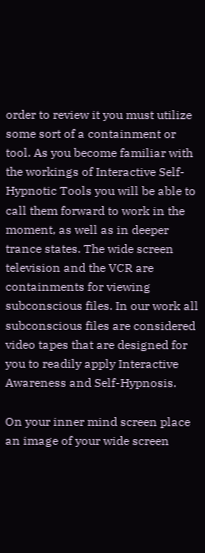order to review it you must utilize some sort of a containment or tool. As you become familiar with the workings of Interactive Self-Hypnotic Tools you will be able to call them forward to work in the moment, as well as in deeper trance states. The wide screen television and the VCR are containments for viewing subconscious files. In our work all subconscious files are considered video tapes that are designed for you to readily apply Interactive Awareness and Self-Hypnosis.

On your inner mind screen place an image of your wide screen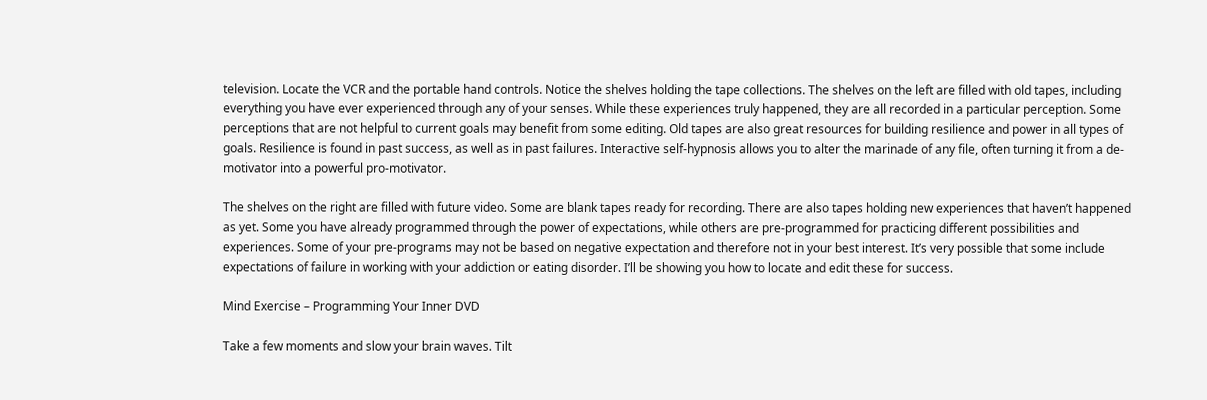television. Locate the VCR and the portable hand controls. Notice the shelves holding the tape collections. The shelves on the left are filled with old tapes, including everything you have ever experienced through any of your senses. While these experiences truly happened, they are all recorded in a particular perception. Some perceptions that are not helpful to current goals may benefit from some editing. Old tapes are also great resources for building resilience and power in all types of goals. Resilience is found in past success, as well as in past failures. Interactive self-hypnosis allows you to alter the marinade of any file, often turning it from a de-motivator into a powerful pro-motivator.

The shelves on the right are filled with future video. Some are blank tapes ready for recording. There are also tapes holding new experiences that haven’t happened as yet. Some you have already programmed through the power of expectations, while others are pre-programmed for practicing different possibilities and experiences. Some of your pre-programs may not be based on negative expectation and therefore not in your best interest. It’s very possible that some include expectations of failure in working with your addiction or eating disorder. I’ll be showing you how to locate and edit these for success.

Mind Exercise – Programming Your Inner DVD

Take a few moments and slow your brain waves. Tilt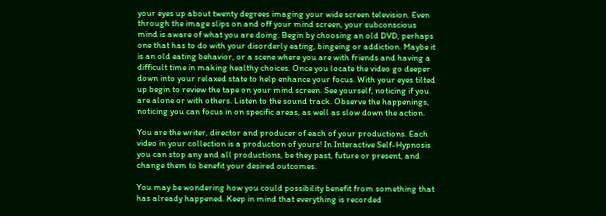your eyes up about twenty degrees imaging your wide screen television. Even through the image slips on and off your mind screen, your subconscious mind is aware of what you are doing. Begin by choosing an old DVD, perhaps one that has to do with your disorderly eating, bingeing or addiction. Maybe it is an old eating behavior, or a scene where you are with friends and having a difficult time in making healthy choices. Once you locate the video go deeper down into your relaxed state to help enhance your focus. With your eyes tilted up begin to review the tape on your mind screen. See yourself, noticing if you are alone or with others. Listen to the sound track. Observe the happenings, noticing you can focus in on specific areas, as well as slow down the action.

You are the writer, director and producer of each of your productions. Each video in your collection is a production of yours! In Interactive Self-Hypnosis you can stop any and all productions, be they past, future or present, and change them to benefit your desired outcomes.

You may be wondering how you could possibility benefit from something that has already happened. Keep in mind that everything is recorded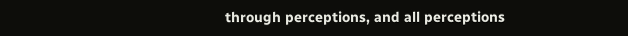through perceptions, and all perceptions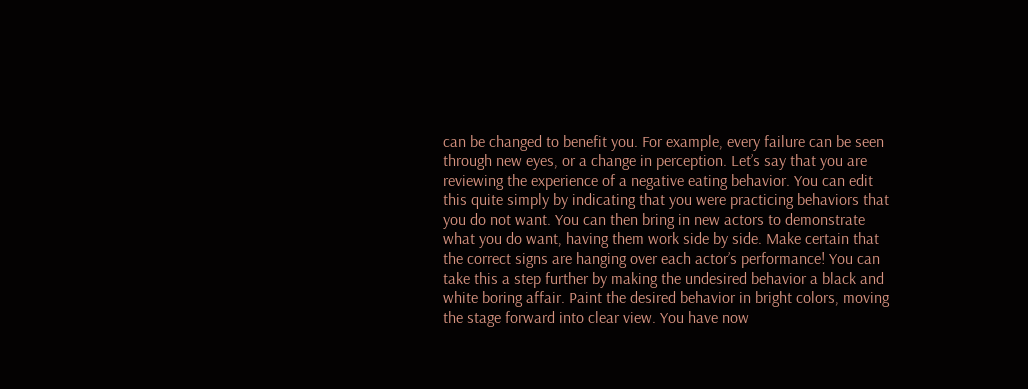can be changed to benefit you. For example, every failure can be seen through new eyes, or a change in perception. Let’s say that you are reviewing the experience of a negative eating behavior. You can edit this quite simply by indicating that you were practicing behaviors that you do not want. You can then bring in new actors to demonstrate what you do want, having them work side by side. Make certain that the correct signs are hanging over each actor’s performance! You can take this a step further by making the undesired behavior a black and white boring affair. Paint the desired behavior in bright colors, moving the stage forward into clear view. You have now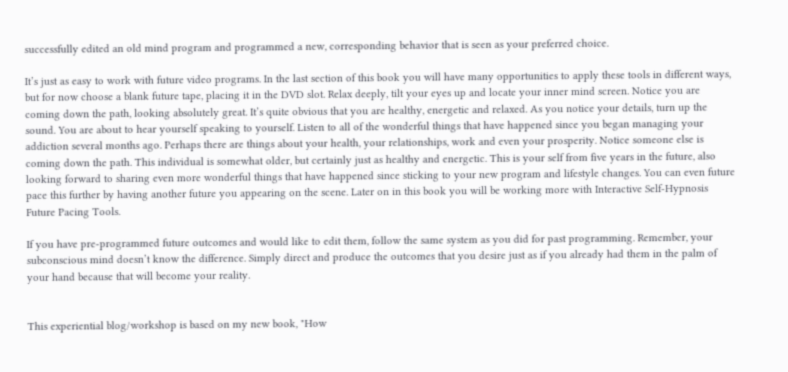successfully edited an old mind program and programmed a new, corresponding behavior that is seen as your preferred choice.

It’s just as easy to work with future video programs. In the last section of this book you will have many opportunities to apply these tools in different ways, but for now choose a blank future tape, placing it in the DVD slot. Relax deeply, tilt your eyes up and locate your inner mind screen. Notice you are coming down the path, looking absolutely great. It’s quite obvious that you are healthy, energetic and relaxed. As you notice your details, turn up the sound. You are about to hear yourself speaking to yourself. Listen to all of the wonderful things that have happened since you began managing your addiction several months ago. Perhaps there are things about your health, your relationships, work and even your prosperity. Notice someone else is coming down the path. This individual is somewhat older, but certainly just as healthy and energetic. This is your self from five years in the future, also looking forward to sharing even more wonderful things that have happened since sticking to your new program and lifestyle changes. You can even future pace this further by having another future you appearing on the scene. Later on in this book you will be working more with Interactive Self-Hypnosis Future Pacing Tools.

If you have pre-programmed future outcomes and would like to edit them, follow the same system as you did for past programming. Remember, your subconscious mind doesn’t know the difference. Simply direct and produce the outcomes that you desire just as if you already had them in the palm of your hand because that will become your reality.


This experiential blog/workshop is based on my new book, "How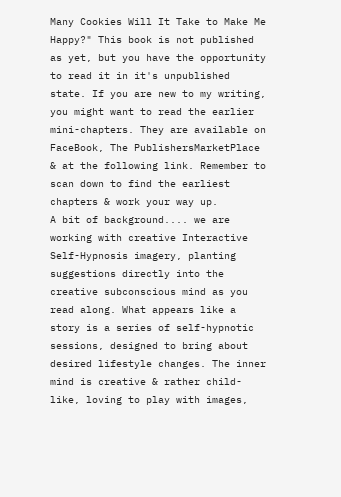Many Cookies Will It Take to Make Me Happy?" This book is not published as yet, but you have the opportunity to read it in it's unpublished state. If you are new to my writing, you might want to read the earlier mini-chapters. They are available on FaceBook, The PublishersMarketPlace & at the following link. Remember to scan down to find the earliest chapters & work your way up.
A bit of background.... we are working with creative Interactive Self-Hypnosis imagery, planting suggestions directly into the creative subconscious mind as you read along. What appears like a story is a series of self-hypnotic sessions, designed to bring about desired lifestyle changes. The inner mind is creative & rather child-like, loving to play with images,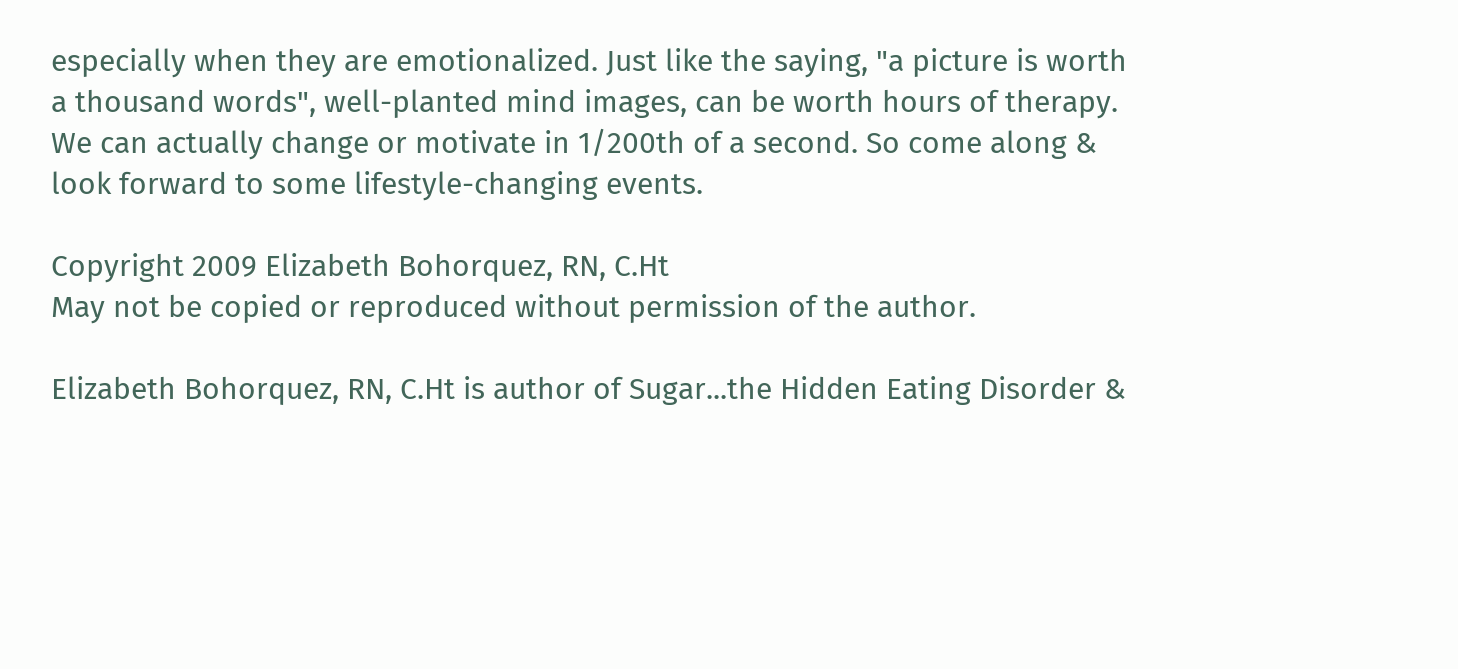especially when they are emotionalized. Just like the saying, "a picture is worth a thousand words", well-planted mind images, can be worth hours of therapy. We can actually change or motivate in 1/200th of a second. So come along & look forward to some lifestyle-changing events.

Copyright 2009 Elizabeth Bohorquez, RN, C.Ht
May not be copied or reproduced without permission of the author.

Elizabeth Bohorquez, RN, C.Ht is author of Sugar...the Hidden Eating Disorder &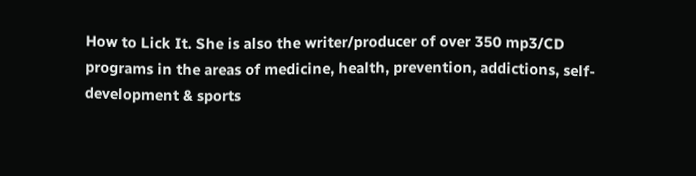How to Lick It. She is also the writer/producer of over 350 mp3/CD programs in the areas of medicine, health, prevention, addictions, self-development & sports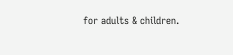for adults & children.